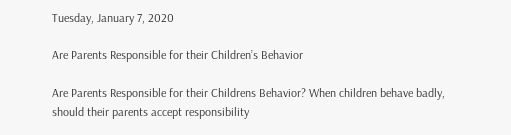Tuesday, January 7, 2020

Are Parents Responsible for their Children’s Behavior

Are Parents Responsible for their Childrens Behavior? When children behave badly, should their parents accept responsibility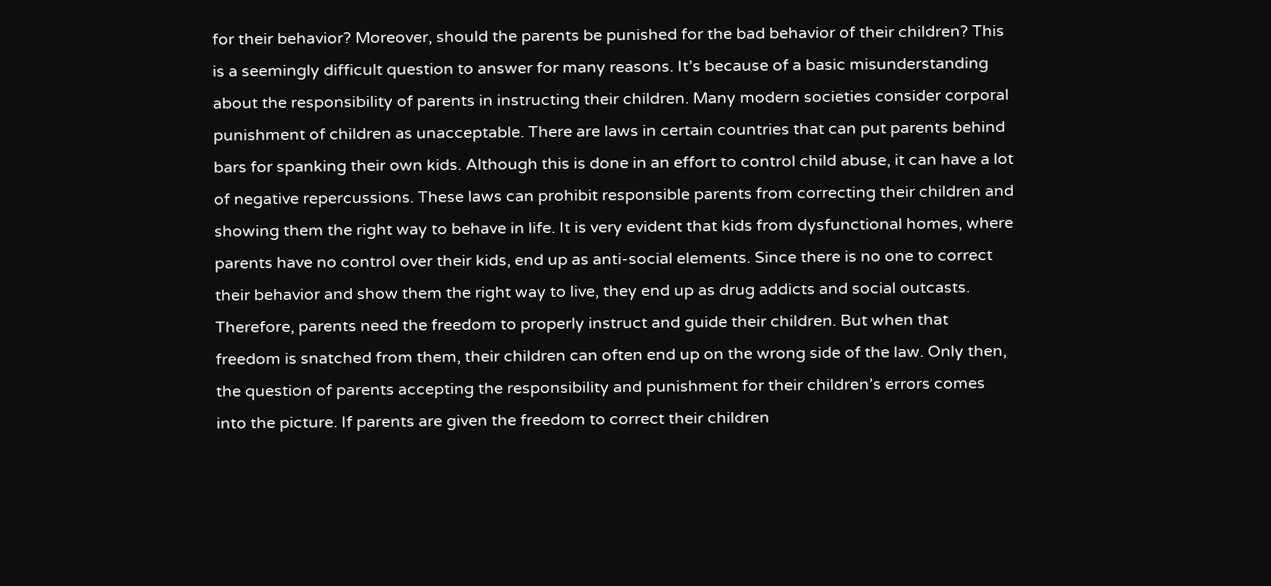for their behavior? Moreover, should the parents be punished for the bad behavior of their children? This is a seemingly difficult question to answer for many reasons. It’s because of a basic misunderstanding about the responsibility of parents in instructing their children. Many modern societies consider corporal punishment of children as unacceptable. There are laws in certain countries that can put parents behind bars for spanking their own kids. Although this is done in an effort to control child abuse, it can have a lot of negative repercussions. These laws can prohibit responsible parents from correcting their children and showing them the right way to behave in life. It is very evident that kids from dysfunctional homes, where parents have no control over their kids, end up as anti-social elements. Since there is no one to correct their behavior and show them the right way to live, they end up as drug addicts and social outcasts. Therefore, parents need the freedom to properly instruct and guide their children. But when that freedom is snatched from them, their children can often end up on the wrong side of the law. Only then, the question of parents accepting the responsibility and punishment for their children’s errors comes into the picture. If parents are given the freedom to correct their children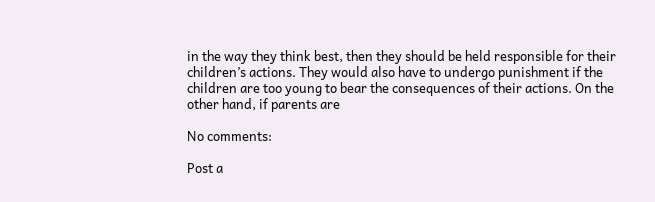in the way they think best, then they should be held responsible for their children’s actions. They would also have to undergo punishment if the children are too young to bear the consequences of their actions. On the other hand, if parents are

No comments:

Post a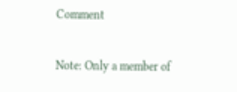Comment

Note: Only a member of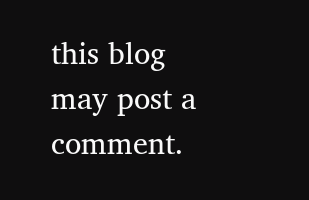this blog may post a comment.